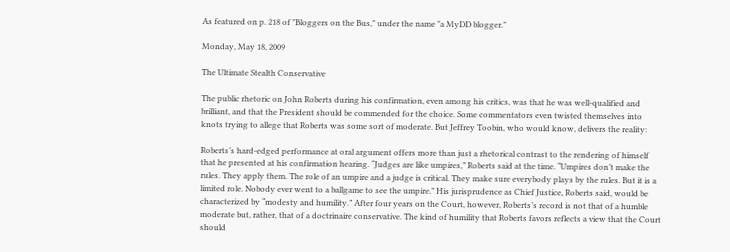As featured on p. 218 of "Bloggers on the Bus," under the name "a MyDD blogger."

Monday, May 18, 2009

The Ultimate Stealth Conservative

The public rhetoric on John Roberts during his confirmation, even among his critics, was that he was well-qualified and brilliant, and that the President should be commended for the choice. Some commentators even twisted themselves into knots trying to allege that Roberts was some sort of moderate. But Jeffrey Toobin, who would know, delivers the reality:

Roberts’s hard-edged performance at oral argument offers more than just a rhetorical contrast to the rendering of himself that he presented at his confirmation hearing. “Judges are like umpires,” Roberts said at the time. “Umpires don’t make the rules. They apply them. The role of an umpire and a judge is critical. They make sure everybody plays by the rules. But it is a limited role. Nobody ever went to a ballgame to see the umpire.” His jurisprudence as Chief Justice, Roberts said, would be characterized by “modesty and humility.” After four years on the Court, however, Roberts’s record is not that of a humble moderate but, rather, that of a doctrinaire conservative. The kind of humility that Roberts favors reflects a view that the Court should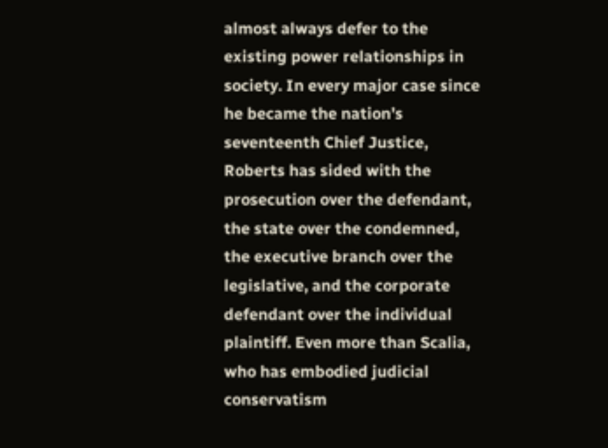almost always defer to the existing power relationships in society. In every major case since he became the nation’s seventeenth Chief Justice, Roberts has sided with the prosecution over the defendant, the state over the condemned, the executive branch over the legislative, and the corporate defendant over the individual plaintiff. Even more than Scalia, who has embodied judicial conservatism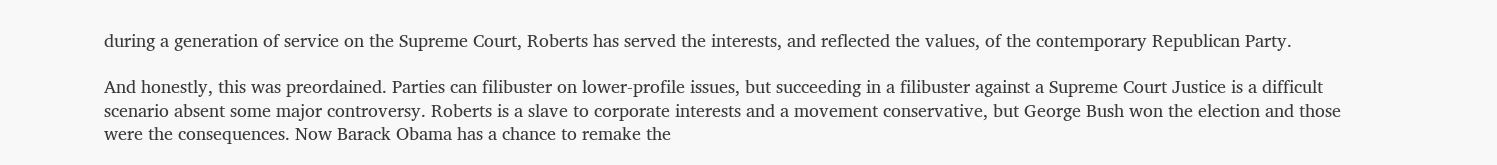during a generation of service on the Supreme Court, Roberts has served the interests, and reflected the values, of the contemporary Republican Party.

And honestly, this was preordained. Parties can filibuster on lower-profile issues, but succeeding in a filibuster against a Supreme Court Justice is a difficult scenario absent some major controversy. Roberts is a slave to corporate interests and a movement conservative, but George Bush won the election and those were the consequences. Now Barack Obama has a chance to remake the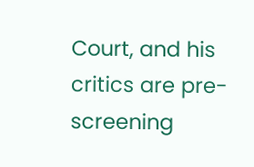Court, and his critics are pre-screening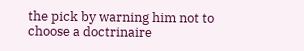the pick by warning him not to choose a doctrinaire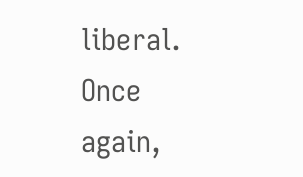liberal. Once again,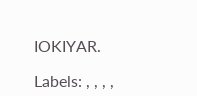IOKIYAR.

Labels: , , , ,